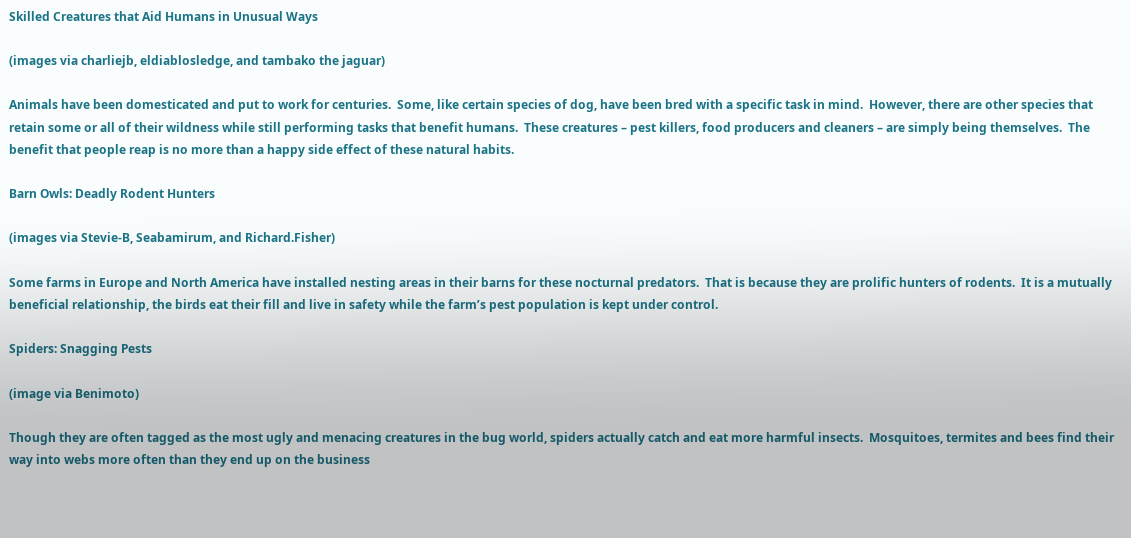Skilled Creatures that Aid Humans in Unusual Ways

(images via charliejb, eldiablosledge, and tambako the jaguar)

Animals have been domesticated and put to work for centuries.  Some, like certain species of dog, have been bred with a specific task in mind.  However, there are other species that retain some or all of their wildness while still performing tasks that benefit humans.  These creatures – pest killers, food producers and cleaners – are simply being themselves.  The benefit that people reap is no more than a happy side effect of these natural habits.

Barn Owls: Deadly Rodent Hunters

(images via Stevie-B, Seabamirum, and Richard.Fisher)

Some farms in Europe and North America have installed nesting areas in their barns for these nocturnal predators.  That is because they are prolific hunters of rodents.  It is a mutually beneficial relationship, the birds eat their fill and live in safety while the farm’s pest population is kept under control.

Spiders: Snagging Pests

(image via Benimoto)

Though they are often tagged as the most ugly and menacing creatures in the bug world, spiders actually catch and eat more harmful insects.  Mosquitoes, termites and bees find their way into webs more often than they end up on the business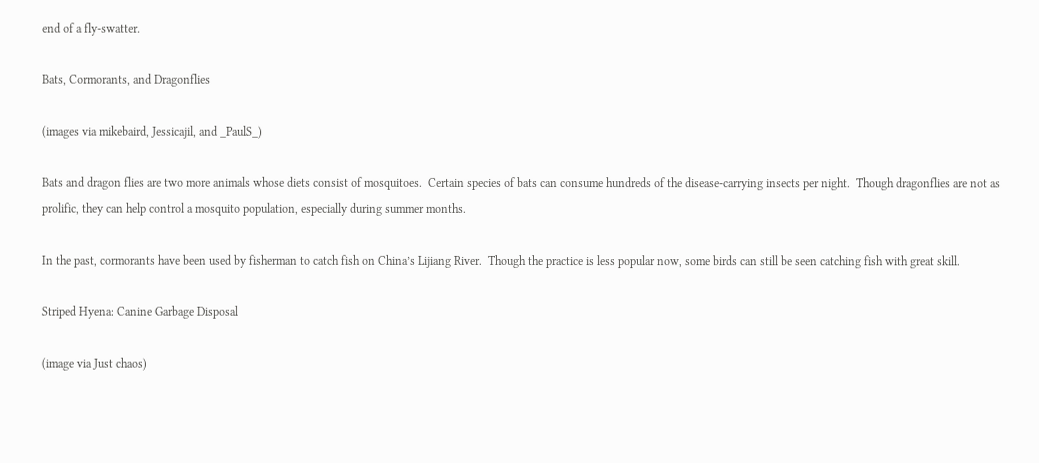end of a fly-swatter.

Bats, Cormorants, and Dragonflies

(images via mikebaird, Jessicajil, and _PaulS_)

Bats and dragon flies are two more animals whose diets consist of mosquitoes.  Certain species of bats can consume hundreds of the disease-carrying insects per night.  Though dragonflies are not as prolific, they can help control a mosquito population, especially during summer months.

In the past, cormorants have been used by fisherman to catch fish on China’s Lijiang River.  Though the practice is less popular now, some birds can still be seen catching fish with great skill.

Striped Hyena: Canine Garbage Disposal

(image via Just chaos)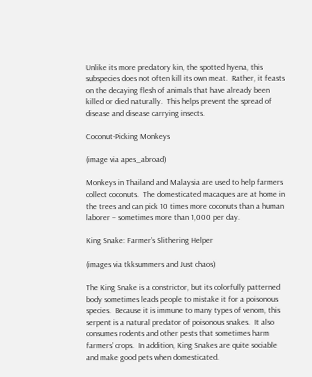Unlike its more predatory kin, the spotted hyena, this subspecies does not often kill its own meat.  Rather, it feasts on the decaying flesh of animals that have already been killed or died naturally.  This helps prevent the spread of disease and disease carrying insects.

Coconut-Picking Monkeys

(image via apes_abroad)

Monkeys in Thailand and Malaysia are used to help farmers collect coconuts.  The domesticated macaques are at home in the trees and can pick 10 times more coconuts than a human laborer – sometimes more than 1,000 per day.

King Snake: Farmer’s Slithering Helper

(images via tkksummers and Just chaos)

The King Snake is a constrictor, but its colorfully patterned body sometimes leads people to mistake it for a poisonous species.  Because it is immune to many types of venom, this serpent is a natural predator of poisonous snakes.  It also consumes rodents and other pests that sometimes harm farmers’ crops.  In addition, King Snakes are quite sociable and make good pets when domesticated.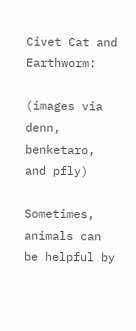Civet Cat and Earthworm:

(images via denn, benketaro, and pfly)

Sometimes, animals can be helpful by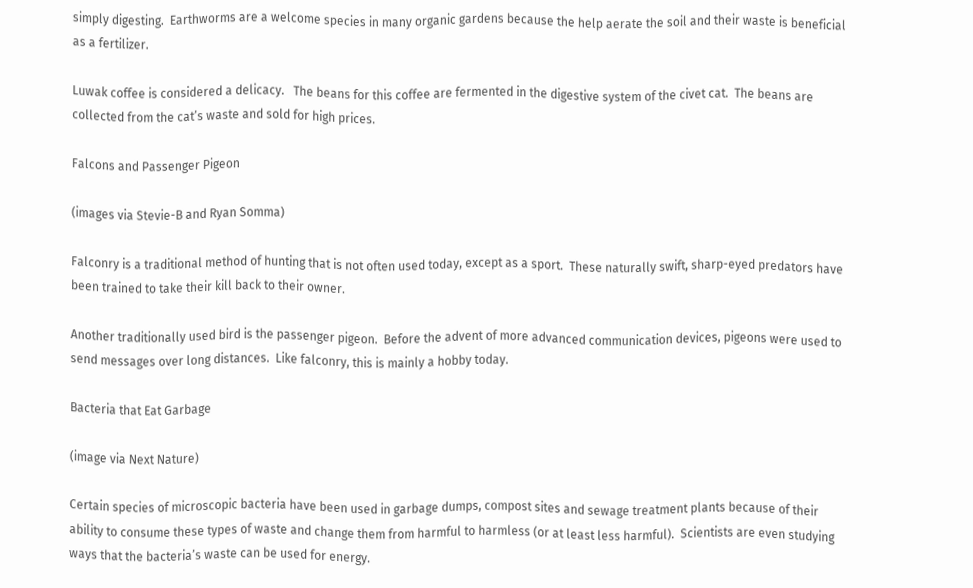simply digesting.  Earthworms are a welcome species in many organic gardens because the help aerate the soil and their waste is beneficial as a fertilizer.

Luwak coffee is considered a delicacy.   The beans for this coffee are fermented in the digestive system of the civet cat.  The beans are collected from the cat’s waste and sold for high prices.

Falcons and Passenger Pigeon

(images via Stevie-B and Ryan Somma)

Falconry is a traditional method of hunting that is not often used today, except as a sport.  These naturally swift, sharp-eyed predators have been trained to take their kill back to their owner.

Another traditionally used bird is the passenger pigeon.  Before the advent of more advanced communication devices, pigeons were used to send messages over long distances.  Like falconry, this is mainly a hobby today.

Bacteria that Eat Garbage

(image via Next Nature)

Certain species of microscopic bacteria have been used in garbage dumps, compost sites and sewage treatment plants because of their ability to consume these types of waste and change them from harmful to harmless (or at least less harmful).  Scientists are even studying ways that the bacteria’s waste can be used for energy.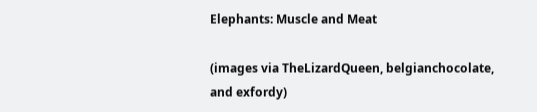Elephants: Muscle and Meat

(images via TheLizardQueen, belgianchocolate, and exfordy)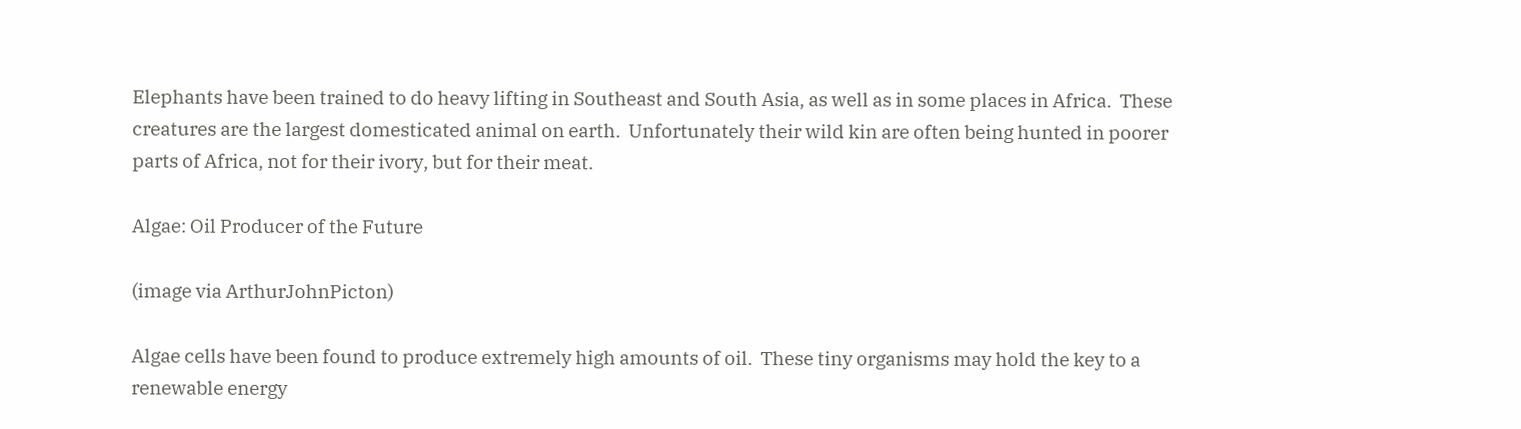Elephants have been trained to do heavy lifting in Southeast and South Asia, as well as in some places in Africa.  These creatures are the largest domesticated animal on earth.  Unfortunately their wild kin are often being hunted in poorer parts of Africa, not for their ivory, but for their meat.

Algae: Oil Producer of the Future

(image via ArthurJohnPicton)

Algae cells have been found to produce extremely high amounts of oil.  These tiny organisms may hold the key to a renewable energy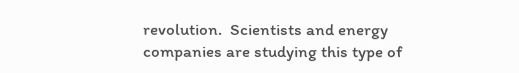revolution.  Scientists and energy companies are studying this type of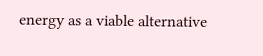energy as a viable alternative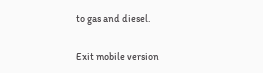to gas and diesel.

Exit mobile version